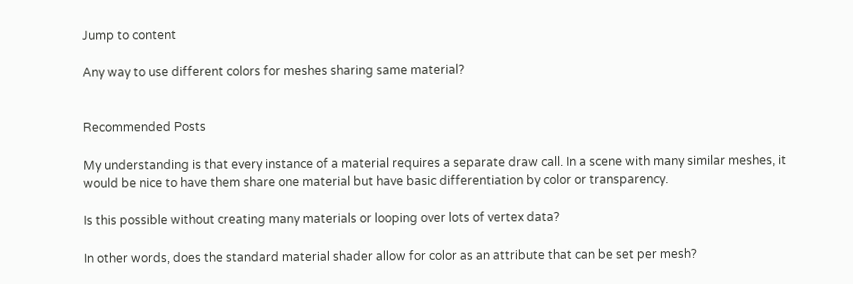Jump to content

Any way to use different colors for meshes sharing same material?


Recommended Posts

My understanding is that every instance of a material requires a separate draw call. In a scene with many similar meshes, it would be nice to have them share one material but have basic differentiation by color or transparency.

Is this possible without creating many materials or looping over lots of vertex data?

In other words, does the standard material shader allow for color as an attribute that can be set per mesh?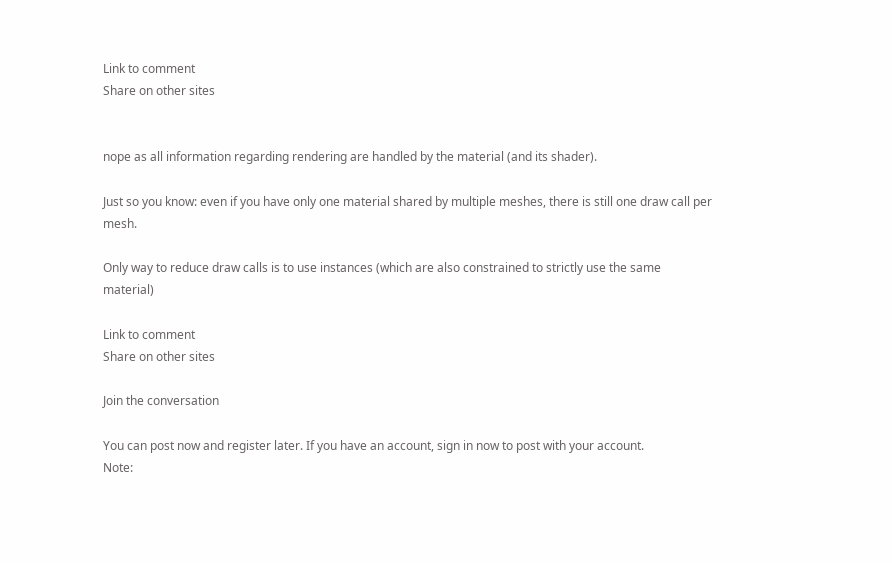Link to comment
Share on other sites


nope as all information regarding rendering are handled by the material (and its shader).

Just so you know: even if you have only one material shared by multiple meshes, there is still one draw call per mesh.

Only way to reduce draw calls is to use instances (which are also constrained to strictly use the same material)

Link to comment
Share on other sites

Join the conversation

You can post now and register later. If you have an account, sign in now to post with your account.
Note: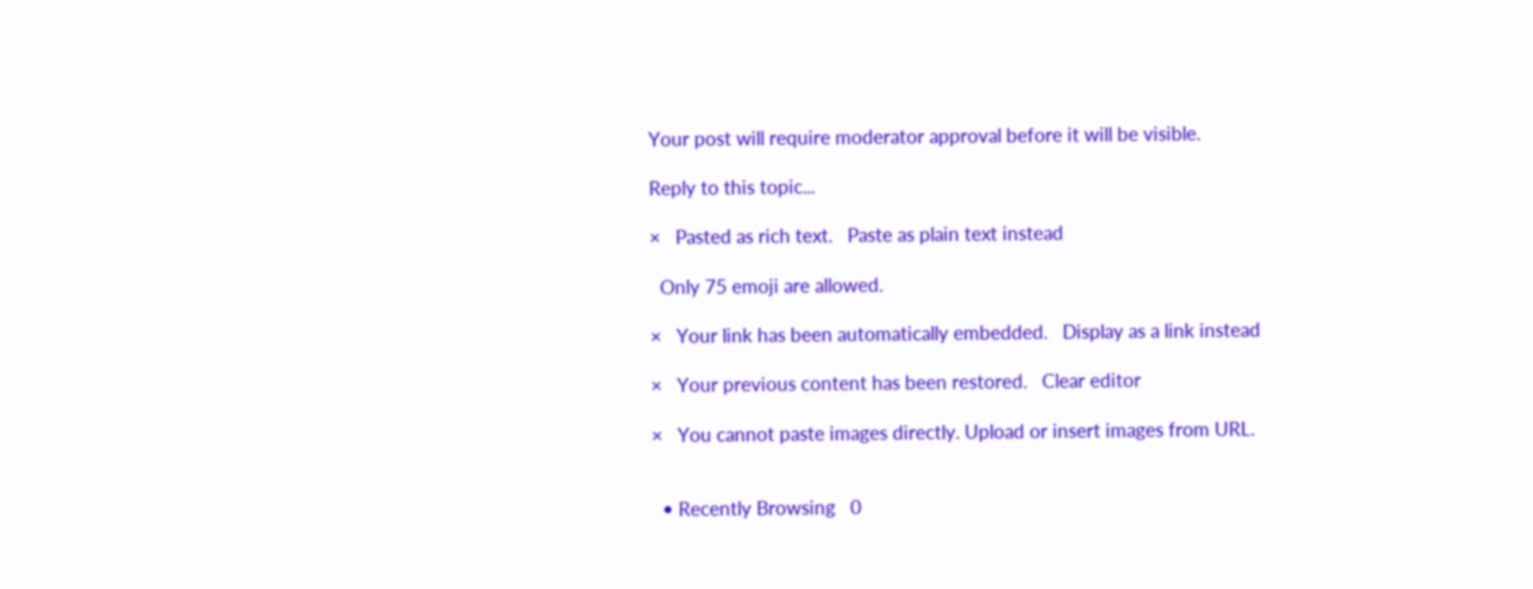Your post will require moderator approval before it will be visible.

Reply to this topic...

×   Pasted as rich text.   Paste as plain text instead

  Only 75 emoji are allowed.

×   Your link has been automatically embedded.   Display as a link instead

×   Your previous content has been restored.   Clear editor

×   You cannot paste images directly. Upload or insert images from URL.


  • Recently Browsing   0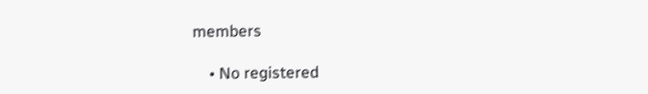members

    • No registered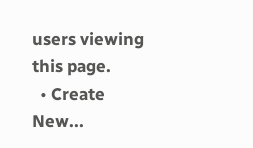users viewing this page.
  • Create New...